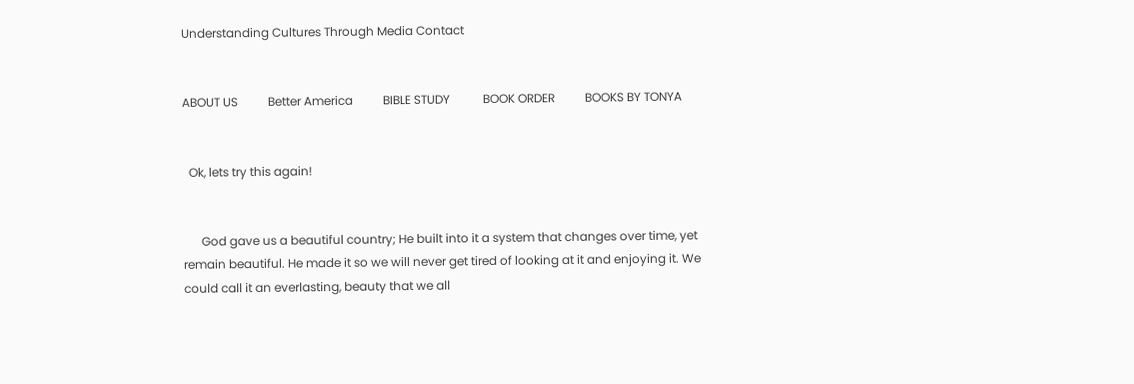Understanding Cultures Through Media Contact


ABOUT US          Better America          BIBLE STUDY           BOOK ORDER          BOOKS BY TONYA


  Ok, lets try this again!


      God gave us a beautiful country; He built into it a system that changes over time, yet remain beautiful. He made it so we will never get tired of looking at it and enjoying it. We could call it an everlasting, beauty that we all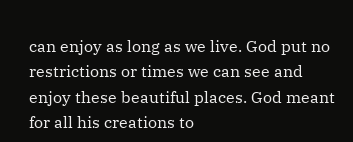can enjoy as long as we live. God put no restrictions or times we can see and enjoy these beautiful places. God meant for all his creations to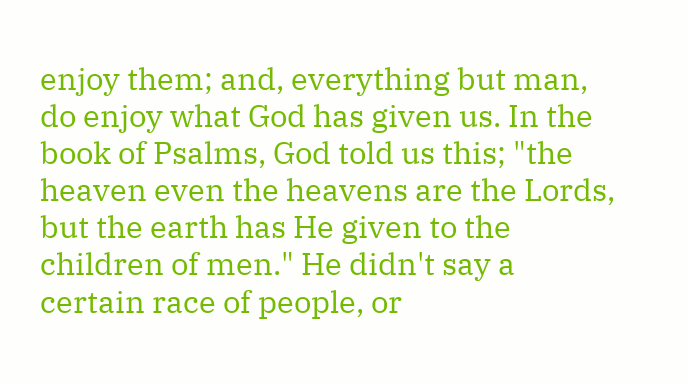enjoy them; and, everything but man, do enjoy what God has given us. In the book of Psalms, God told us this; "the heaven even the heavens are the Lords, but the earth has He given to the children of men." He didn't say a certain race of people, or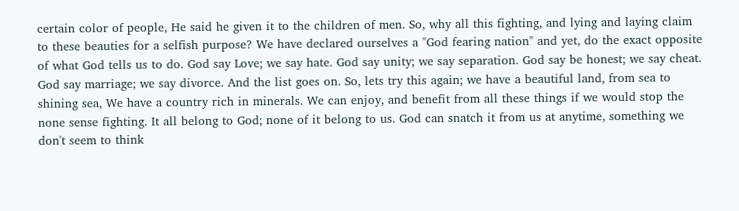certain color of people, He said he given it to the children of men. So, why all this fighting, and lying and laying claim to these beauties for a selfish purpose? We have declared ourselves a "God fearing nation" and yet, do the exact opposite of what God tells us to do. God say Love; we say hate. God say unity; we say separation. God say be honest; we say cheat. God say marriage; we say divorce. And the list goes on. So, lets try this again; we have a beautiful land, from sea to shining sea, We have a country rich in minerals. We can enjoy, and benefit from all these things if we would stop the none sense fighting. It all belong to God; none of it belong to us. God can snatch it from us at anytime, something we don't seem to think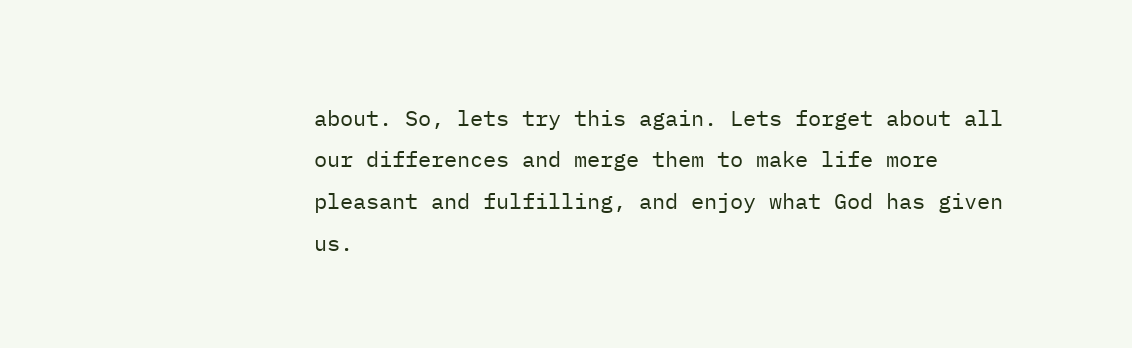about. So, lets try this again. Lets forget about all our differences and merge them to make life more pleasant and fulfilling, and enjoy what God has given us.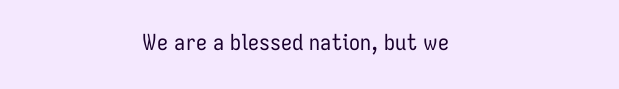We are a blessed nation, but we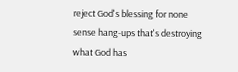reject God's blessing for none sense hang-ups that's destroying what God has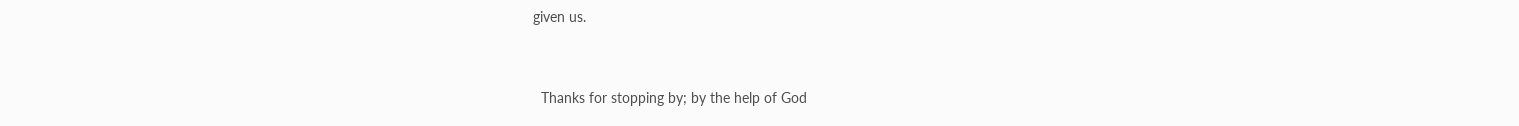given us.


  Thanks for stopping by; by the help of God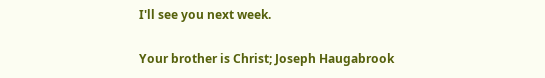I'll see you next week.

Your brother is Christ; Joseph Haugabrook